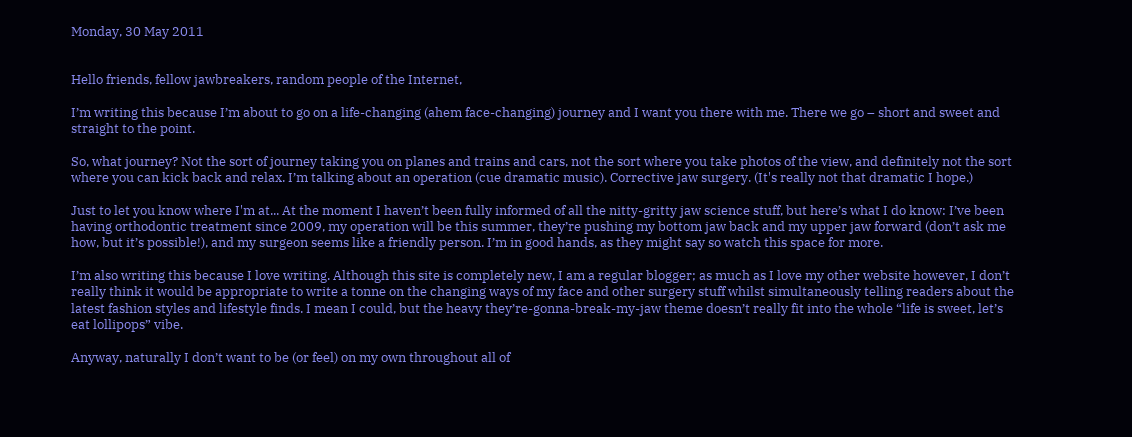Monday, 30 May 2011


Hello friends, fellow jawbreakers, random people of the Internet,

I’m writing this because I’m about to go on a life-changing (ahem face-changing) journey and I want you there with me. There we go – short and sweet and straight to the point.

So, what journey? Not the sort of journey taking you on planes and trains and cars, not the sort where you take photos of the view, and definitely not the sort where you can kick back and relax. I’m talking about an operation (cue dramatic music). Corrective jaw surgery. (It's really not that dramatic I hope.)

Just to let you know where I'm at... At the moment I haven’t been fully informed of all the nitty-gritty jaw science stuff, but here’s what I do know: I’ve been having orthodontic treatment since 2009, my operation will be this summer, they’re pushing my bottom jaw back and my upper jaw forward (don’t ask me how, but it’s possible!), and my surgeon seems like a friendly person. I’m in good hands, as they might say so watch this space for more.

I’m also writing this because I love writing. Although this site is completely new, I am a regular blogger; as much as I love my other website however, I don’t really think it would be appropriate to write a tonne on the changing ways of my face and other surgery stuff whilst simultaneously telling readers about the latest fashion styles and lifestyle finds. I mean I could, but the heavy they’re-gonna-break-my-jaw theme doesn’t really fit into the whole “life is sweet, let’s eat lollipops” vibe.

Anyway, naturally I don’t want to be (or feel) on my own throughout all of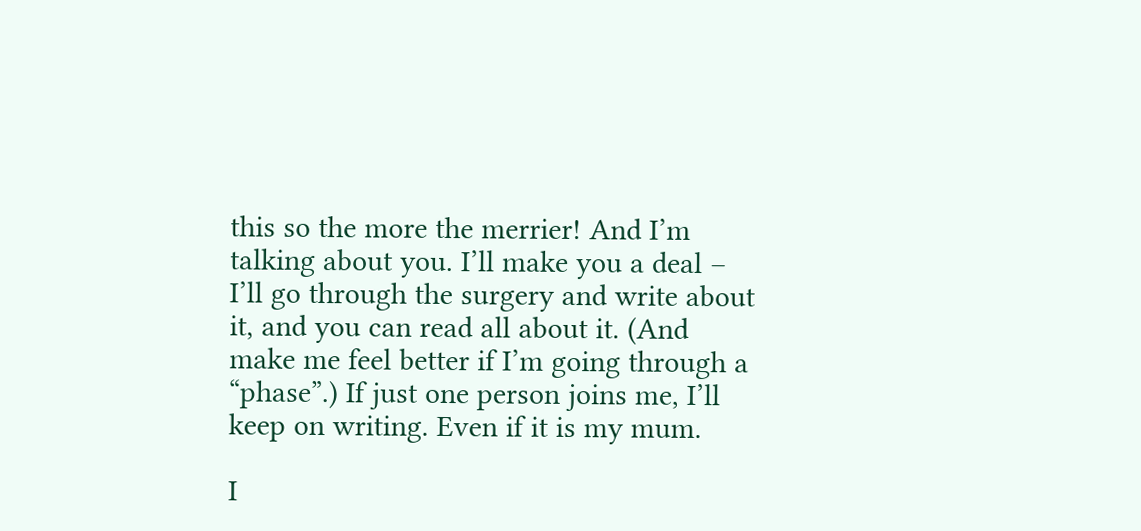this so the more the merrier! And I’m talking about you. I’ll make you a deal – I’ll go through the surgery and write about it, and you can read all about it. (And make me feel better if I’m going through a “phase”.) If just one person joins me, I’ll keep on writing. Even if it is my mum.

I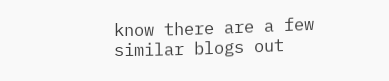know there are a few similar blogs out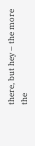there, but hey – the more the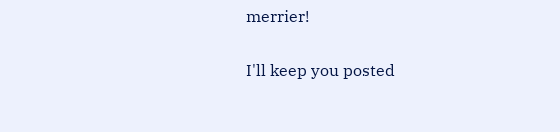merrier!

I'll keep you posted